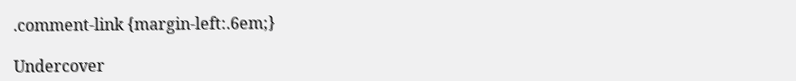.comment-link {margin-left:.6em;}

Undercover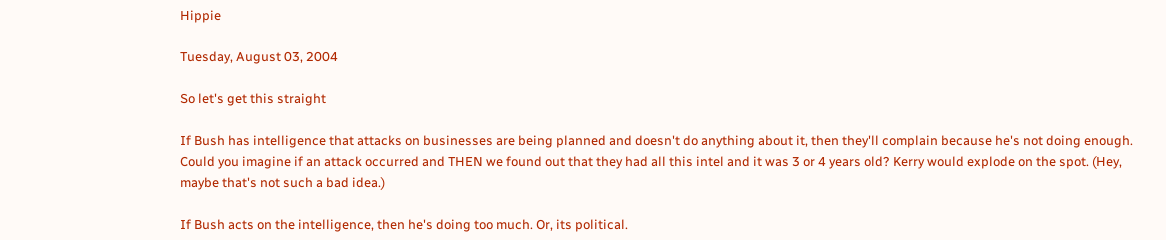Hippie

Tuesday, August 03, 2004

So let's get this straight

If Bush has intelligence that attacks on businesses are being planned and doesn't do anything about it, then they'll complain because he's not doing enough. Could you imagine if an attack occurred and THEN we found out that they had all this intel and it was 3 or 4 years old? Kerry would explode on the spot. (Hey, maybe that's not such a bad idea.)

If Bush acts on the intelligence, then he's doing too much. Or, its political.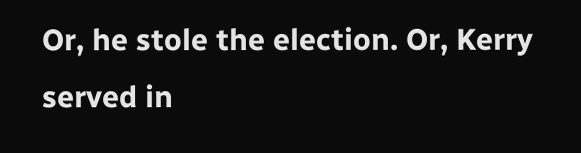Or, he stole the election. Or, Kerry served in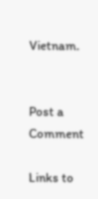Vietnam.


Post a Comment

Links to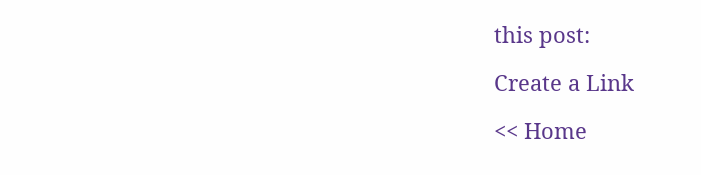this post:

Create a Link

<< Home